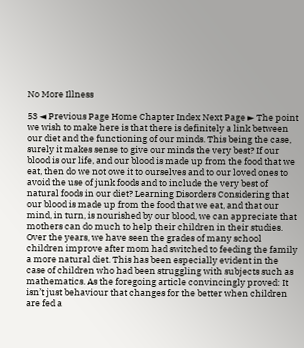No More Illness

53 ◄ Previous Page Home Chapter Index Next Page ► The point we wish to make here is that there is definitely a link between our diet and the functioning of our minds. This being the case, surely it makes sense to give our minds the very best? If our blood is our life, and our blood is made up from the food that we eat, then do we not owe it to ourselves and to our loved ones to avoid the use of junk foods and to include the very best of natural foods in our diet? Learning Disorders Considering that our blood is made up from the food that we eat, and that our mind, in turn, is nourished by our blood, we can appreciate that mothers can do much to help their children in their studies. Over the years, we have seen the grades of many school children improve after mom had switched to feeding the family a more natural diet. This has been especially evident in the case of children who had been struggling with subjects such as mathematics. As the foregoing article convincingly proved: It isn’t just behaviour that changes for the better when children are fed a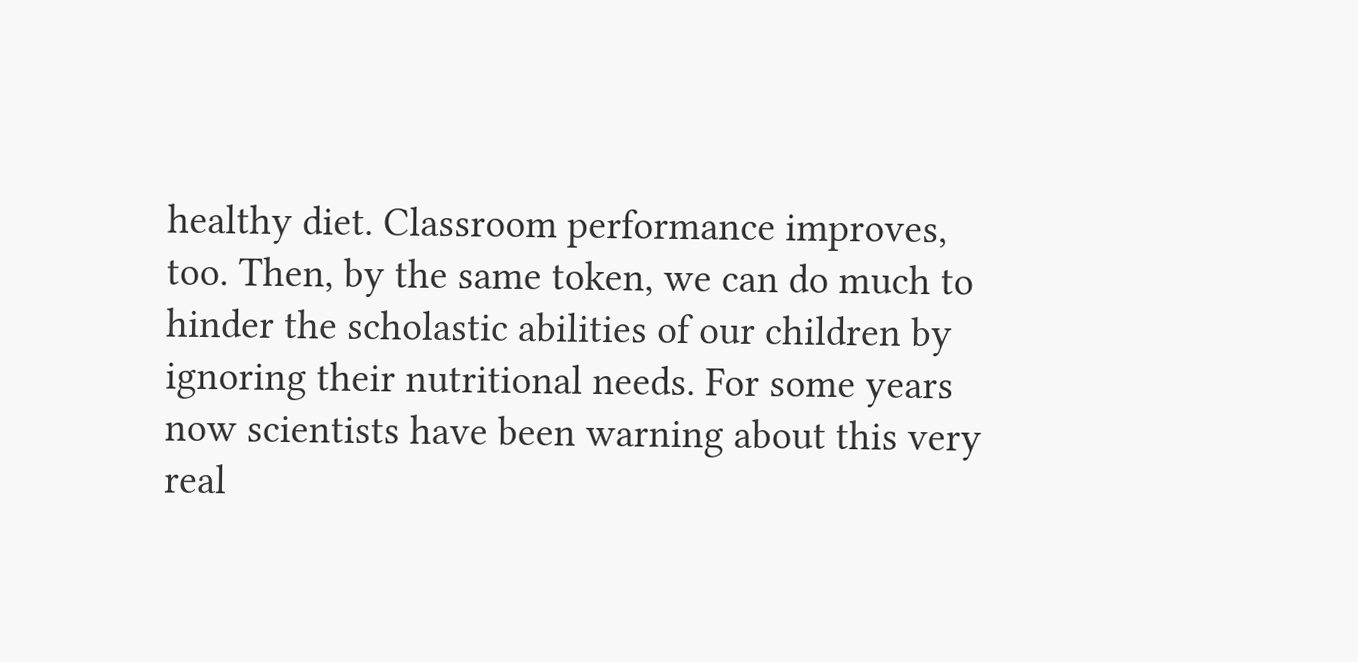healthy diet. Classroom performance improves, too. Then, by the same token, we can do much to hinder the scholastic abilities of our children by ignoring their nutritional needs. For some years now scientists have been warning about this very real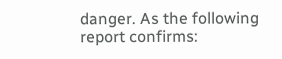danger. As the following report confirms: